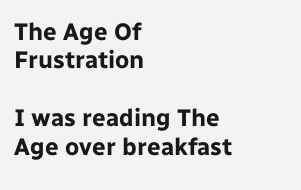The Age Of Frustration

I was reading The Age over breakfast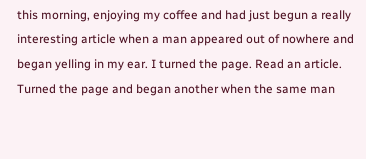this morning, enjoying my coffee and had just begun a really interesting article when a man appeared out of nowhere and began yelling in my ear. I turned the page. Read an article. Turned the page and began another when the same man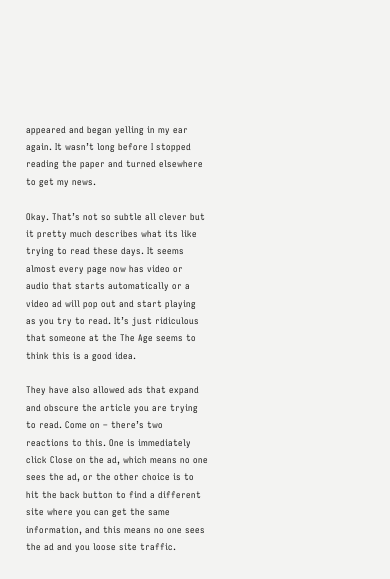appeared and began yelling in my ear again. It wasn’t long before I stopped reading the paper and turned elsewhere to get my news.

Okay. That’s not so subtle all clever but it pretty much describes what its like trying to read these days. It seems almost every page now has video or audio that starts automatically or a video ad will pop out and start playing as you try to read. It’s just ridiculous that someone at the The Age seems to think this is a good idea.

They have also allowed ads that expand and obscure the article you are trying to read. Come on – there’s two reactions to this. One is immediately click Close on the ad, which means no one sees the ad, or the other choice is to hit the back button to find a different site where you can get the same information, and this means no one sees the ad and you loose site traffic.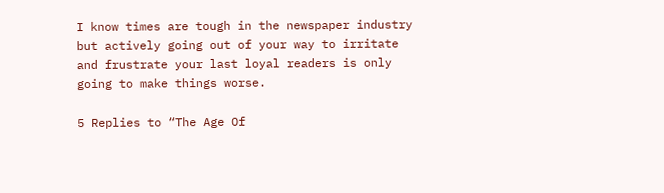I know times are tough in the newspaper industry but actively going out of your way to irritate and frustrate your last loyal readers is only going to make things worse.

5 Replies to “The Age Of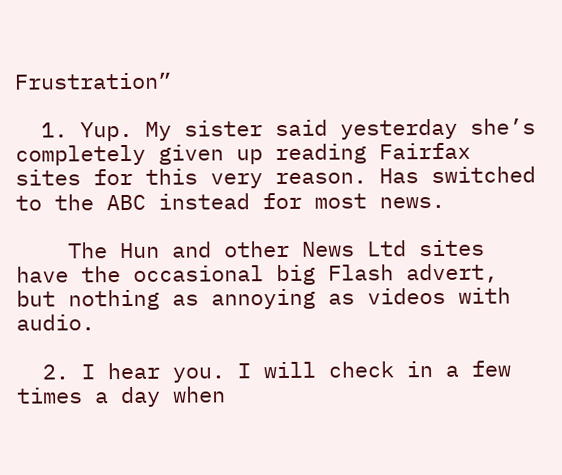Frustration”

  1. Yup. My sister said yesterday she’s completely given up reading Fairfax sites for this very reason. Has switched to the ABC instead for most news.

    The Hun and other News Ltd sites have the occasional big Flash advert, but nothing as annoying as videos with audio.

  2. I hear you. I will check in a few times a day when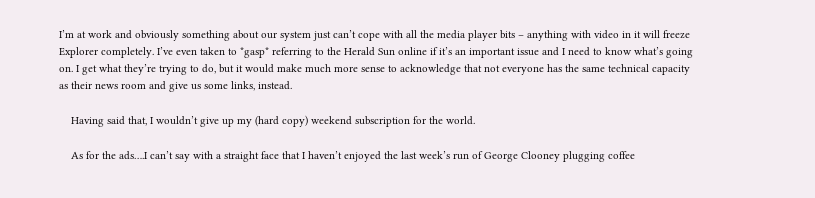I’m at work and obviously something about our system just can’t cope with all the media player bits – anything with video in it will freeze Explorer completely. I’ve even taken to *gasp* referring to the Herald Sun online if it’s an important issue and I need to know what’s going on. I get what they’re trying to do, but it would make much more sense to acknowledge that not everyone has the same technical capacity as their news room and give us some links, instead.

    Having said that, I wouldn’t give up my (hard copy) weekend subscription for the world.

    As for the ads….I can’t say with a straight face that I haven’t enjoyed the last week’s run of George Clooney plugging coffee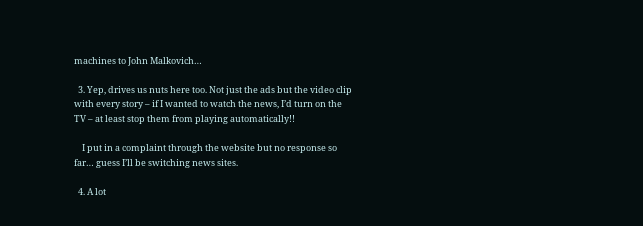machines to John Malkovich…

  3. Yep, drives us nuts here too. Not just the ads but the video clip with every story – if I wanted to watch the news, I’d turn on the TV – at least stop them from playing automatically!!

    I put in a complaint through the website but no response so far… guess I’ll be switching news sites.

  4. A lot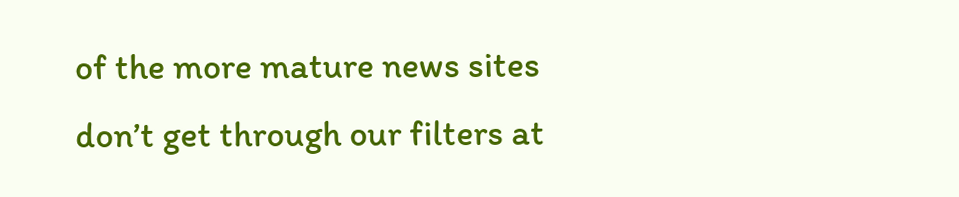of the more mature news sites don’t get through our filters at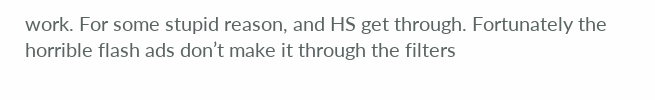work. For some stupid reason, and HS get through. Fortunately the horrible flash ads don’t make it through the filters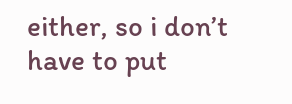either, so i don’t have to put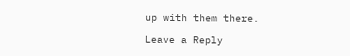up with them there.

Leave a Reply